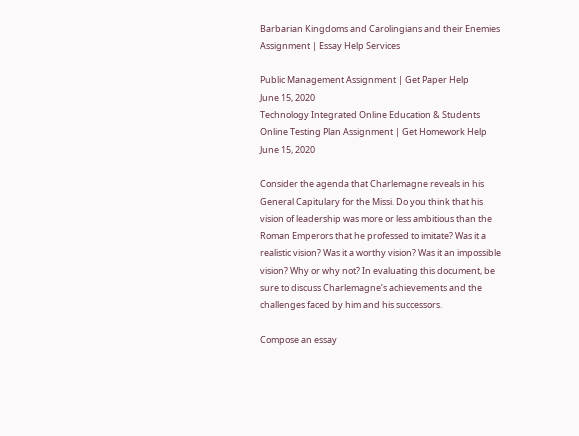Barbarian Kingdoms and Carolingians and their Enemies Assignment | Essay Help Services

Public Management Assignment | Get Paper Help
June 15, 2020
Technology Integrated Online Education & Students Online Testing Plan Assignment | Get Homework Help
June 15, 2020

Consider the agenda that Charlemagne reveals in his General Capitulary for the Missi. Do you think that his vision of leadership was more or less ambitious than the Roman Emperors that he professed to imitate? Was it a realistic vision? Was it a worthy vision? Was it an impossible vision? Why or why not? In evaluating this document, be sure to discuss Charlemagne’s achievements and the challenges faced by him and his successors.

Compose an essay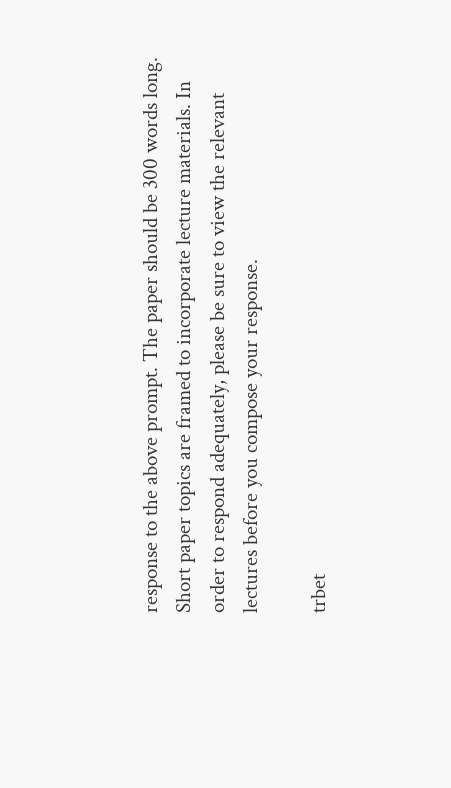response to the above prompt. The paper should be 300 words long. Short paper topics are framed to incorporate lecture materials. In order to respond adequately, please be sure to view the relevant lectures before you compose your response.

trbet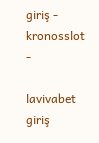giriş - kronosslot -

lavivabet giriş